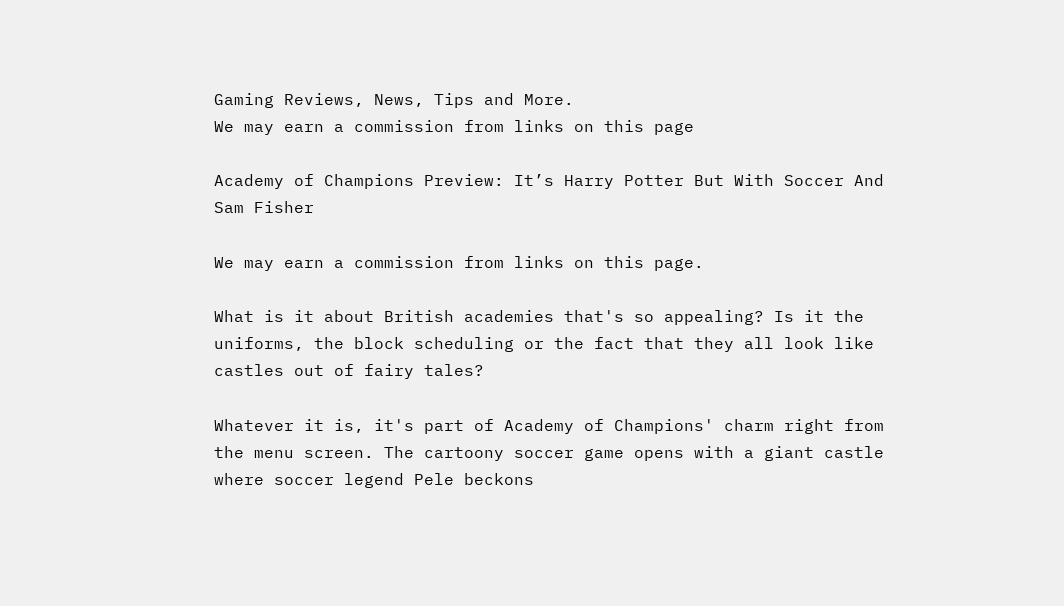Gaming Reviews, News, Tips and More.
We may earn a commission from links on this page

Academy of Champions Preview: It’s Harry Potter But With Soccer And Sam Fisher

We may earn a commission from links on this page.

What is it about British academies that's so appealing? Is it the uniforms, the block scheduling or the fact that they all look like castles out of fairy tales?

Whatever it is, it's part of Academy of Champions' charm right from the menu screen. The cartoony soccer game opens with a giant castle where soccer legend Pele beckons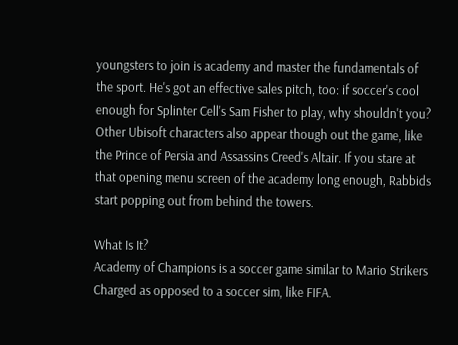youngsters to join is academy and master the fundamentals of the sport. He's got an effective sales pitch, too: if soccer's cool enough for Splinter Cell's Sam Fisher to play, why shouldn't you? Other Ubisoft characters also appear though out the game, like the Prince of Persia and Assassins Creed's Altair. If you stare at that opening menu screen of the academy long enough, Rabbids start popping out from behind the towers.

What Is It?
Academy of Champions is a soccer game similar to Mario Strikers Charged as opposed to a soccer sim, like FIFA.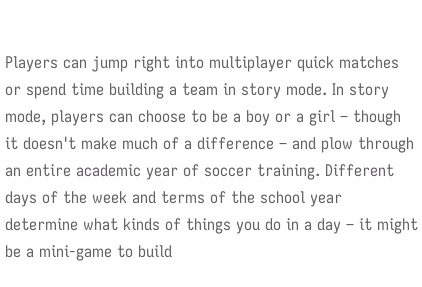Players can jump right into multiplayer quick matches or spend time building a team in story mode. In story mode, players can choose to be a boy or a girl – though it doesn't make much of a difference – and plow through an entire academic year of soccer training. Different days of the week and terms of the school year determine what kinds of things you do in a day – it might be a mini-game to build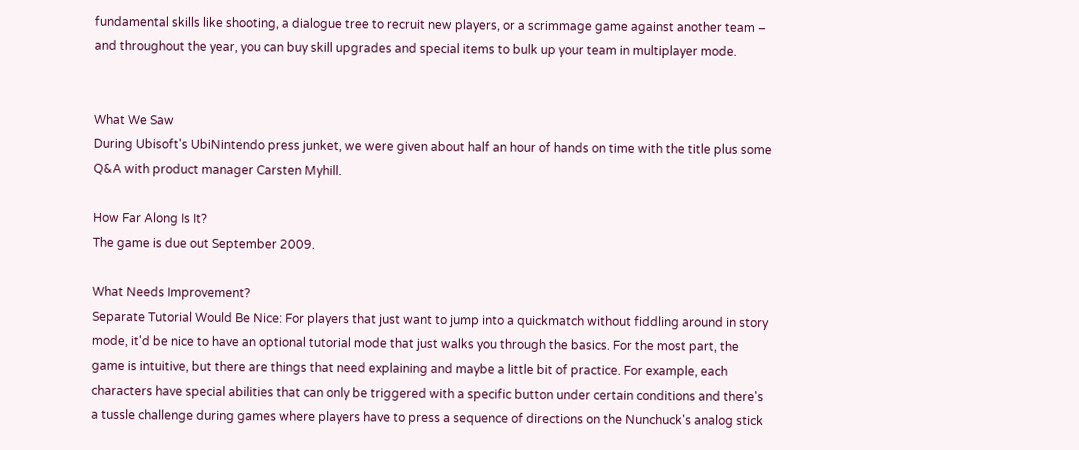fundamental skills like shooting, a dialogue tree to recruit new players, or a scrimmage game against another team – and throughout the year, you can buy skill upgrades and special items to bulk up your team in multiplayer mode.


What We Saw
During Ubisoft's UbiNintendo press junket, we were given about half an hour of hands on time with the title plus some Q&A with product manager Carsten Myhill.

How Far Along Is It?
The game is due out September 2009.

What Needs Improvement?
Separate Tutorial Would Be Nice: For players that just want to jump into a quickmatch without fiddling around in story mode, it'd be nice to have an optional tutorial mode that just walks you through the basics. For the most part, the game is intuitive, but there are things that need explaining and maybe a little bit of practice. For example, each characters have special abilities that can only be triggered with a specific button under certain conditions and there's a tussle challenge during games where players have to press a sequence of directions on the Nunchuck's analog stick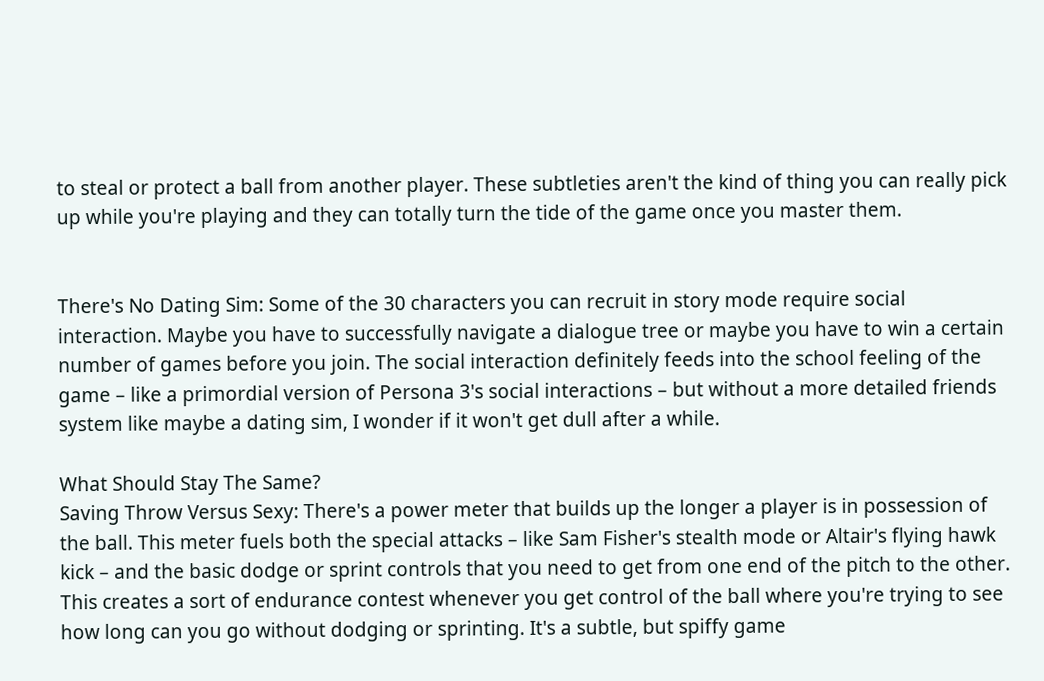to steal or protect a ball from another player. These subtleties aren't the kind of thing you can really pick up while you're playing and they can totally turn the tide of the game once you master them.


There's No Dating Sim: Some of the 30 characters you can recruit in story mode require social interaction. Maybe you have to successfully navigate a dialogue tree or maybe you have to win a certain number of games before you join. The social interaction definitely feeds into the school feeling of the game – like a primordial version of Persona 3's social interactions – but without a more detailed friends system like maybe a dating sim, I wonder if it won't get dull after a while.

What Should Stay The Same?
Saving Throw Versus Sexy: There's a power meter that builds up the longer a player is in possession of the ball. This meter fuels both the special attacks – like Sam Fisher's stealth mode or Altair's flying hawk kick – and the basic dodge or sprint controls that you need to get from one end of the pitch to the other. This creates a sort of endurance contest whenever you get control of the ball where you're trying to see how long can you go without dodging or sprinting. It's a subtle, but spiffy game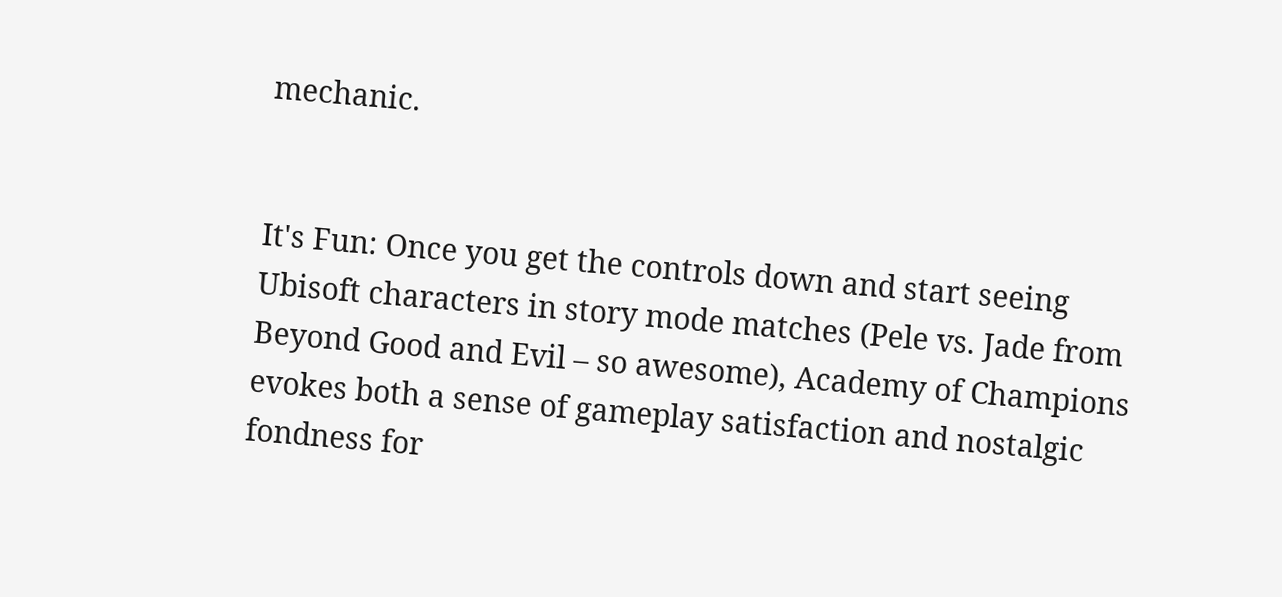mechanic.


It's Fun: Once you get the controls down and start seeing Ubisoft characters in story mode matches (Pele vs. Jade from Beyond Good and Evil – so awesome), Academy of Champions evokes both a sense of gameplay satisfaction and nostalgic fondness for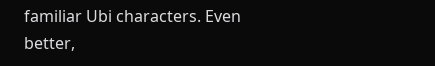familiar Ubi characters. Even better,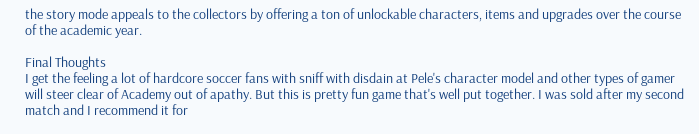the story mode appeals to the collectors by offering a ton of unlockable characters, items and upgrades over the course of the academic year.

Final Thoughts
I get the feeling a lot of hardcore soccer fans with sniff with disdain at Pele's character model and other types of gamer will steer clear of Academy out of apathy. But this is pretty fun game that's well put together. I was sold after my second match and I recommend it for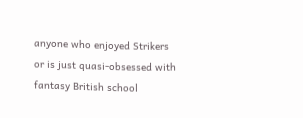anyone who enjoyed Strikers or is just quasi-obsessed with fantasy British school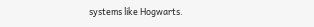systems like Hogwarts.